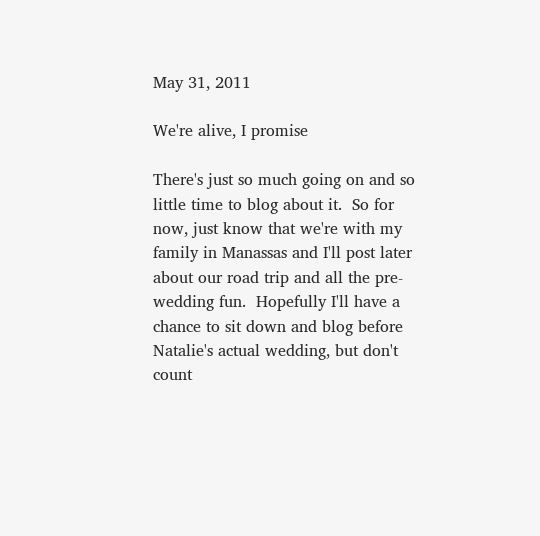May 31, 2011

We're alive, I promise

There's just so much going on and so little time to blog about it.  So for now, just know that we're with my family in Manassas and I'll post later about our road trip and all the pre-wedding fun.  Hopefully I'll have a chance to sit down and blog before Natalie's actual wedding, but don't count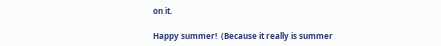on it.

Happy summer!  (Because it really is summer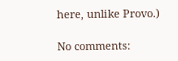here, unlike Provo.)

No comments: